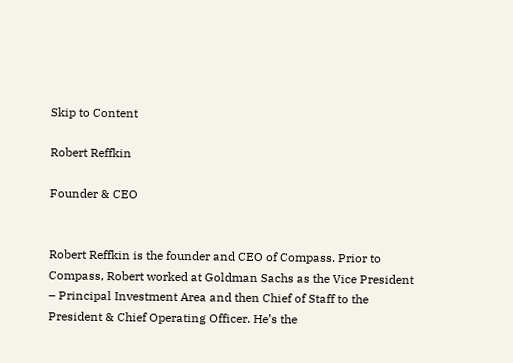Skip to Content

Robert Reffkin

Founder & CEO


Robert Reffkin is the founder and CEO of Compass. Prior to Compass, Robert worked at Goldman Sachs as the Vice President – Principal Investment Area and then Chief of Staff to the President & Chief Operating Officer. He’s the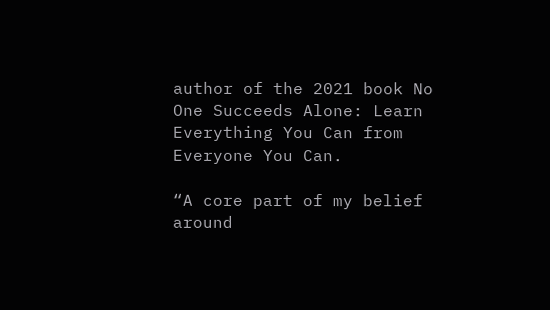author of the 2021 book No One Succeeds Alone: Learn Everything You Can from Everyone You Can.

“A core part of my belief around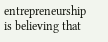entrepreneurship is believing that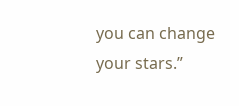you can change your stars.”